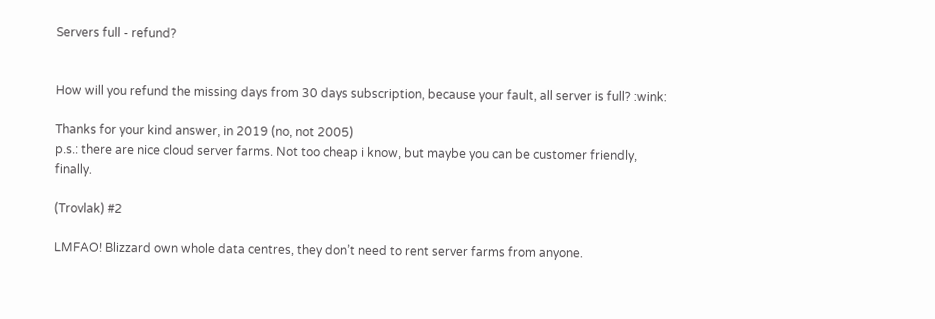Servers full - refund?


How will you refund the missing days from 30 days subscription, because your fault, all server is full? :wink:

Thanks for your kind answer, in 2019 (no, not 2005)
p.s.: there are nice cloud server farms. Not too cheap i know, but maybe you can be customer friendly, finally.

(Trovlak) #2

LMFAO! Blizzard own whole data centres, they don’t need to rent server farms from anyone.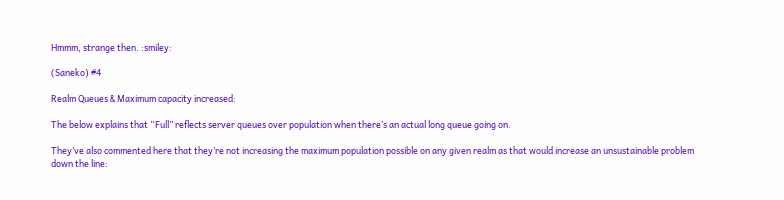Hmmm, strange then. :smiley:

(Saneko) #4

Realm Queues & Maximum capacity increased:

The below explains that “Full” reflects server queues over population when there’s an actual long queue going on.

They’ve also commented here that they’re not increasing the maximum population possible on any given realm as that would increase an unsustainable problem down the line: